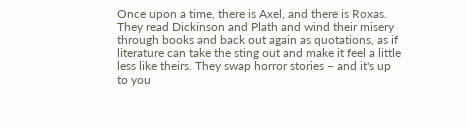Once upon a time, there is Axel, and there is Roxas. They read Dickinson and Plath and wind their misery through books and back out again as quotations, as if literature can take the sting out and make it feel a little less like theirs. They swap horror stories – and it's up to you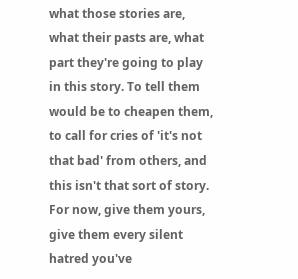what those stories are, what their pasts are, what part they're going to play in this story. To tell them would be to cheapen them, to call for cries of 'it's not that bad' from others, and this isn't that sort of story. For now, give them yours, give them every silent hatred you've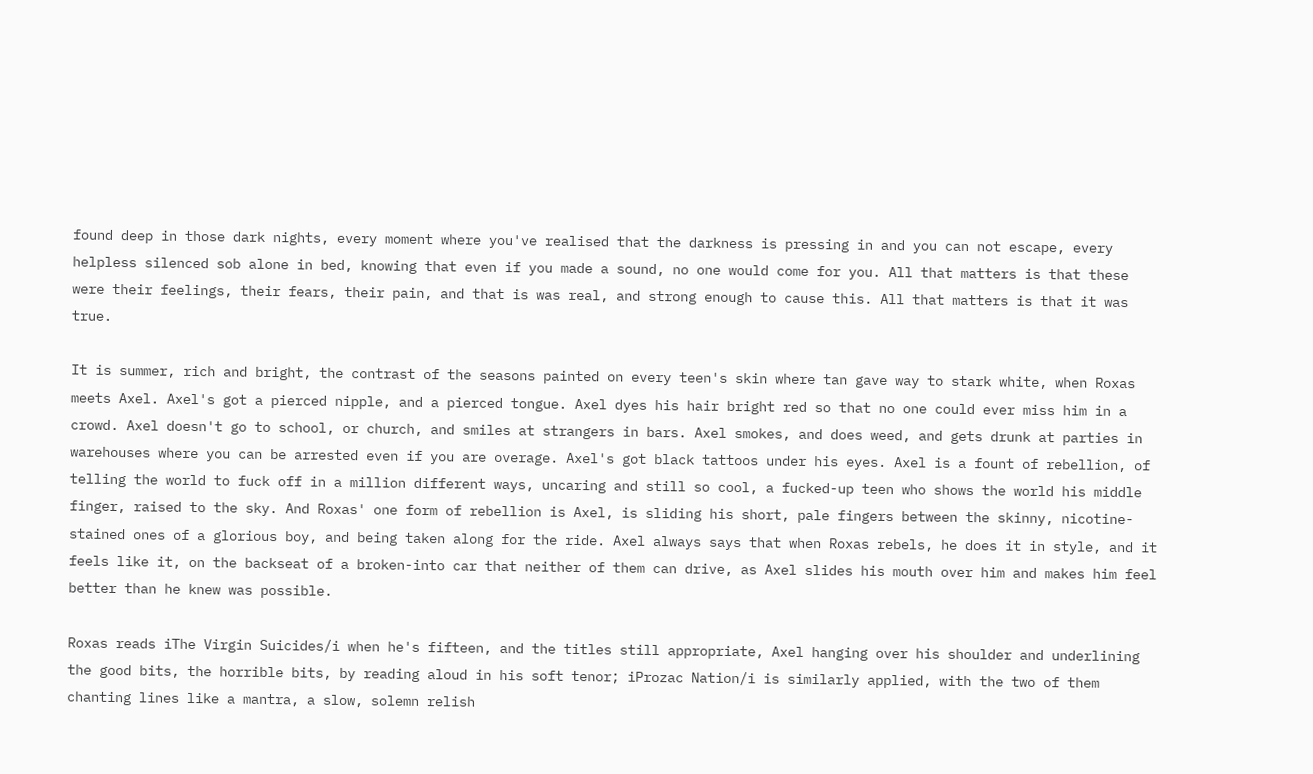found deep in those dark nights, every moment where you've realised that the darkness is pressing in and you can not escape, every helpless silenced sob alone in bed, knowing that even if you made a sound, no one would come for you. All that matters is that these were their feelings, their fears, their pain, and that is was real, and strong enough to cause this. All that matters is that it was true.

It is summer, rich and bright, the contrast of the seasons painted on every teen's skin where tan gave way to stark white, when Roxas meets Axel. Axel's got a pierced nipple, and a pierced tongue. Axel dyes his hair bright red so that no one could ever miss him in a crowd. Axel doesn't go to school, or church, and smiles at strangers in bars. Axel smokes, and does weed, and gets drunk at parties in warehouses where you can be arrested even if you are overage. Axel's got black tattoos under his eyes. Axel is a fount of rebellion, of telling the world to fuck off in a million different ways, uncaring and still so cool, a fucked-up teen who shows the world his middle finger, raised to the sky. And Roxas' one form of rebellion is Axel, is sliding his short, pale fingers between the skinny, nicotine-stained ones of a glorious boy, and being taken along for the ride. Axel always says that when Roxas rebels, he does it in style, and it feels like it, on the backseat of a broken-into car that neither of them can drive, as Axel slides his mouth over him and makes him feel better than he knew was possible.

Roxas reads iThe Virgin Suicides/i when he's fifteen, and the titles still appropriate, Axel hanging over his shoulder and underlining the good bits, the horrible bits, by reading aloud in his soft tenor; iProzac Nation/i is similarly applied, with the two of them chanting lines like a mantra, a slow, solemn relish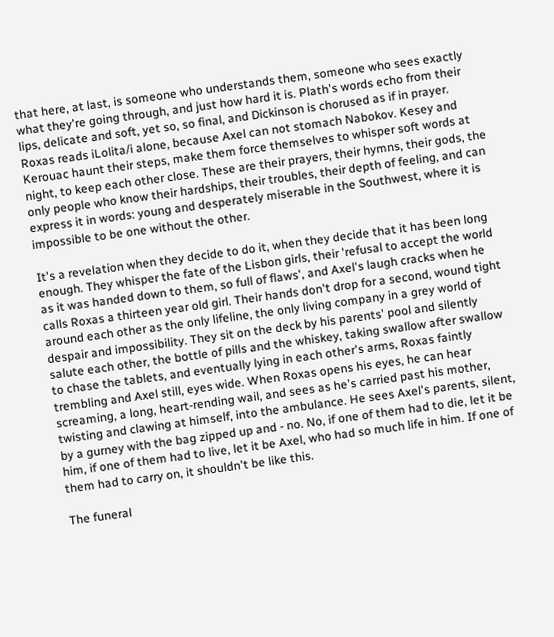that here, at last, is someone who understands them, someone who sees exactly what they're going through, and just how hard it is. Plath's words echo from their lips, delicate and soft, yet so, so final, and Dickinson is chorused as if in prayer. Roxas reads iLolita/i alone, because Axel can not stomach Nabokov. Kesey and Kerouac haunt their steps, make them force themselves to whisper soft words at night, to keep each other close. These are their prayers, their hymns, their gods, the only people who know their hardships, their troubles, their depth of feeling, and can express it in words: young and desperately miserable in the Southwest, where it is impossible to be one without the other.

It's a revelation when they decide to do it, when they decide that it has been long enough. They whisper the fate of the Lisbon girls, their 'refusal to accept the world as it was handed down to them, so full of flaws', and Axel's laugh cracks when he calls Roxas a thirteen year old girl. Their hands don't drop for a second, wound tight around each other as the only lifeline, the only living company in a grey world of despair and impossibility. They sit on the deck by his parents' pool and silently salute each other, the bottle of pills and the whiskey, taking swallow after swallow to chase the tablets, and eventually lying in each other's arms, Roxas faintly trembling and Axel still, eyes wide. When Roxas opens his eyes, he can hear screaming, a long, heart-rending wail, and sees as he's carried past his mother, twisting and clawing at himself, into the ambulance. He sees Axel's parents, silent, by a gurney with the bag zipped up and - no. No, if one of them had to die, let it be him, if one of them had to live, let it be Axel, who had so much life in him. If one of them had to carry on, it shouldn't be like this.

The funeral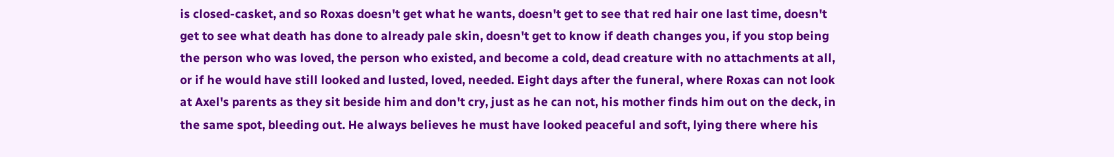is closed-casket, and so Roxas doesn't get what he wants, doesn't get to see that red hair one last time, doesn't get to see what death has done to already pale skin, doesn't get to know if death changes you, if you stop being the person who was loved, the person who existed, and become a cold, dead creature with no attachments at all, or if he would have still looked and lusted, loved, needed. Eight days after the funeral, where Roxas can not look at Axel's parents as they sit beside him and don't cry, just as he can not, his mother finds him out on the deck, in the same spot, bleeding out. He always believes he must have looked peaceful and soft, lying there where his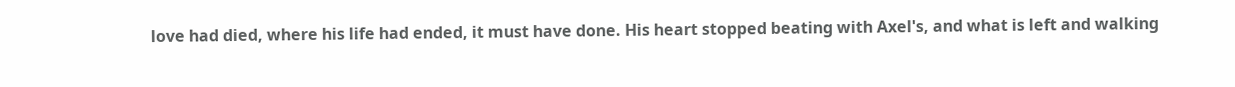love had died, where his life had ended, it must have done. His heart stopped beating with Axel's, and what is left and walking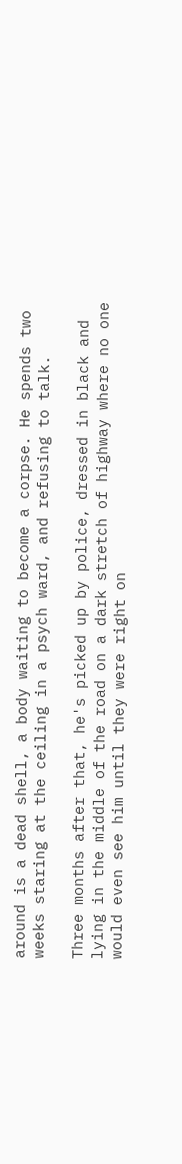around is a dead shell, a body waiting to become a corpse. He spends two weeks staring at the ceiling in a psych ward, and refusing to talk.

Three months after that, he's picked up by police, dressed in black and lying in the middle of the road on a dark stretch of highway where no one would even see him until they were right on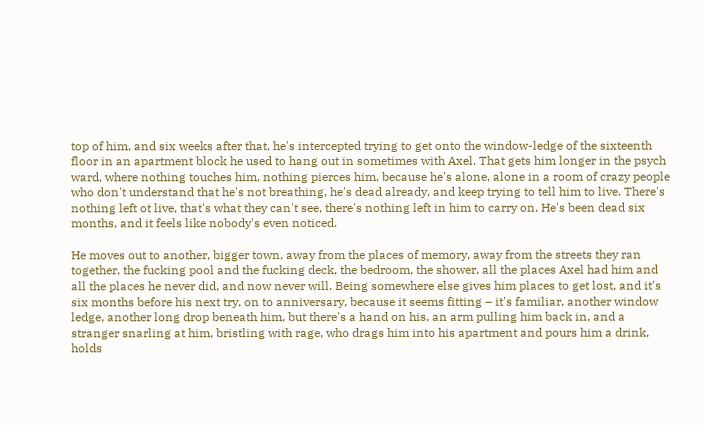top of him, and six weeks after that, he's intercepted trying to get onto the window-ledge of the sixteenth floor in an apartment block he used to hang out in sometimes with Axel. That gets him longer in the psych ward, where nothing touches him, nothing pierces him, because he's alone, alone in a room of crazy people who don't understand that he's not breathing, he's dead already, and keep trying to tell him to live. There's nothing left ot live, that's what they can't see, there's nothing left in him to carry on. He's been dead six months, and it feels like nobody's even noticed.

He moves out to another, bigger town, away from the places of memory, away from the streets they ran together, the fucking pool and the fucking deck, the bedroom, the shower, all the places Axel had him and all the places he never did, and now never will. Being somewhere else gives him places to get lost, and it's six months before his next try, on to anniversary, because it seems fitting – it's familiar, another window ledge, another long drop beneath him, but there's a hand on his, an arm pulling him back in, and a stranger snarling at him, bristling with rage, who drags him into his apartment and pours him a drink, holds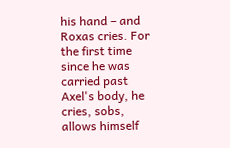his hand – and Roxas cries. For the first time since he was carried past Axel's body, he cries, sobs, allows himself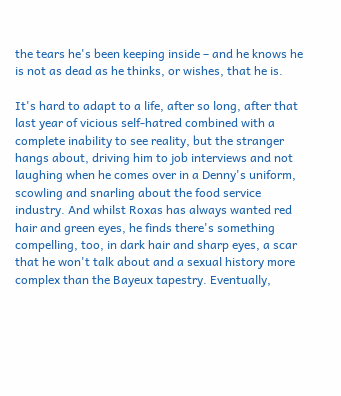the tears he's been keeping inside – and he knows he is not as dead as he thinks, or wishes, that he is.

It's hard to adapt to a life, after so long, after that last year of vicious self-hatred combined with a complete inability to see reality, but the stranger hangs about, driving him to job interviews and not laughing when he comes over in a Denny's uniform, scowling and snarling about the food service industry. And whilst Roxas has always wanted red hair and green eyes, he finds there's something compelling, too, in dark hair and sharp eyes, a scar that he won't talk about and a sexual history more complex than the Bayeux tapestry. Eventually,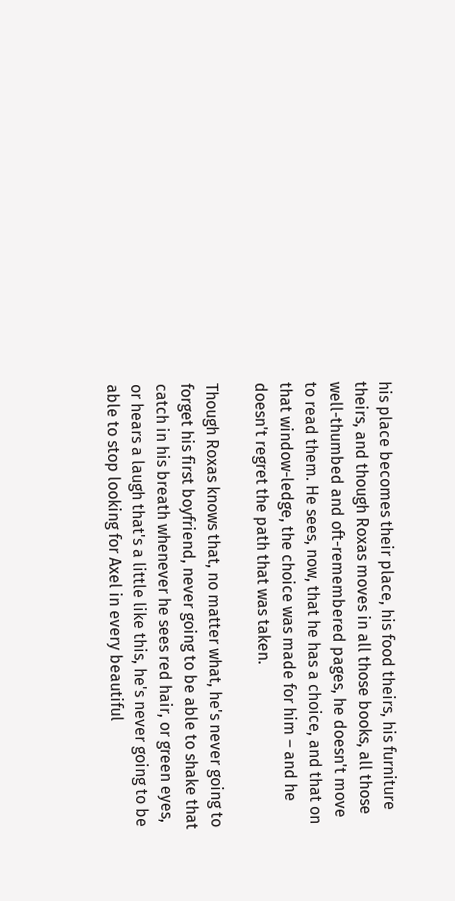his place becomes their place, his food theirs, his furniture theirs, and though Roxas moves in all those books, all those well-thumbed and oft-remembered pages, he doesn't move to read them. He sees, now, that he has a choice, and that on that window-ledge, the choice was made for him – and he doesn't regret the path that was taken.

Though Roxas knows that, no matter what, he's never going to forget his first boyfriend, never going to be able to shake that catch in his breath whenever he sees red hair, or green eyes, or hears a laugh that's a little like this, he's never going to be able to stop looking for Axel in every beautiful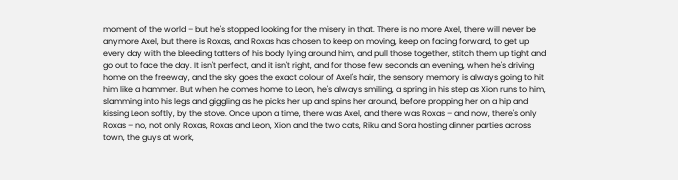moment of the world – but he's stopped looking for the misery in that. There is no more Axel, there will never be anymore Axel, but there is Roxas, and Roxas has chosen to keep on moving, keep on facing forward, to get up every day with the bleeding tatters of his body lying around him, and pull those together, stitch them up tight and go out to face the day. It isn't perfect, and it isn't right, and for those few seconds an evening, when he's driving home on the freeway, and the sky goes the exact colour of Axel's hair, the sensory memory is always going to hit him like a hammer. But when he comes home to Leon, he's always smiling, a spring in his step as Xion runs to him, slamming into his legs and giggling as he picks her up and spins her around, before propping her on a hip and kissing Leon softly, by the stove. Once upon a time, there was Axel, and there was Roxas – and now, there's only Roxas – no, not only Roxas, Roxas and Leon, Xion and the two cats, Riku and Sora hosting dinner parties across town, the guys at work,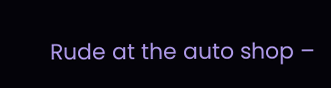Rude at the auto shop –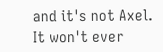and it's not Axel. It won't ever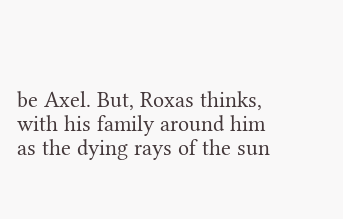be Axel. But, Roxas thinks, with his family around him as the dying rays of the sun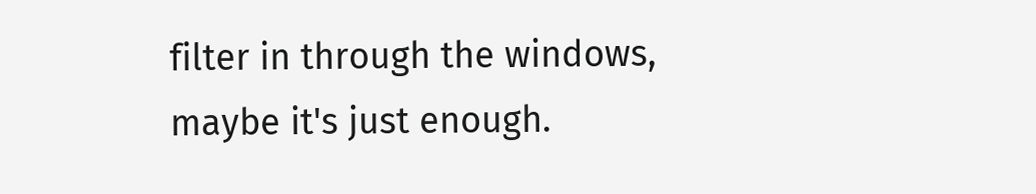filter in through the windows, maybe it's just enough.